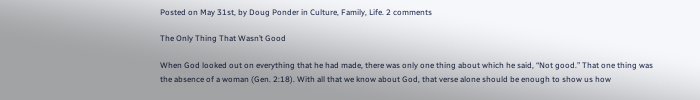Posted on May 31st, by Doug Ponder in Culture, Family, Life. 2 comments

The Only Thing That Wasn’t Good

When God looked out on everything that he had made, there was only one thing about which he said, “Not good.” That one thing was the absence of a woman (Gen. 2:18). With all that we know about God, that verse alone should be enough to show us how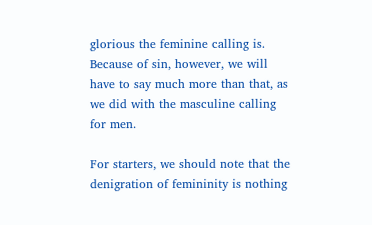glorious the feminine calling is. Because of sin, however, we will have to say much more than that, as we did with the masculine calling for men.

For starters, we should note that the denigration of femininity is nothing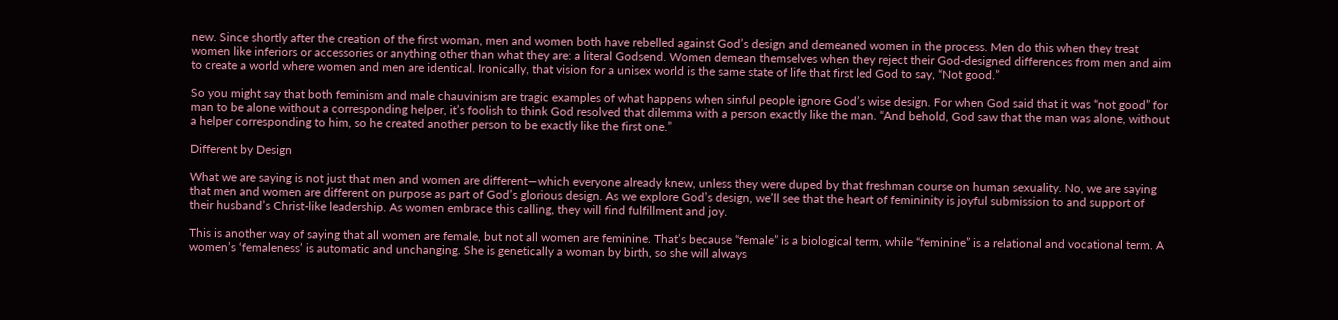new. Since shortly after the creation of the first woman, men and women both have rebelled against God’s design and demeaned women in the process. Men do this when they treat women like inferiors or accessories or anything other than what they are: a literal Godsend. Women demean themselves when they reject their God-designed differences from men and aim to create a world where women and men are identical. Ironically, that vision for a unisex world is the same state of life that first led God to say, “Not good.”

So you might say that both feminism and male chauvinism are tragic examples of what happens when sinful people ignore God’s wise design. For when God said that it was “not good” for man to be alone without a corresponding helper, it’s foolish to think God resolved that dilemma with a person exactly like the man. “And behold, God saw that the man was alone, without a helper corresponding to him, so he created another person to be exactly like the first one.”

Different by Design

What we are saying is not just that men and women are different—which everyone already knew, unless they were duped by that freshman course on human sexuality. No, we are saying that men and women are different on purpose as part of God’s glorious design. As we explore God’s design, we’ll see that the heart of femininity is joyful submission to and support of their husband’s Christ-like leadership. As women embrace this calling, they will find fulfillment and joy.

This is another way of saying that all women are female, but not all women are feminine. That’s because “female” is a biological term, while “feminine” is a relational and vocational term. A women’s ‘femaleness’ is automatic and unchanging. She is genetically a woman by birth, so she will always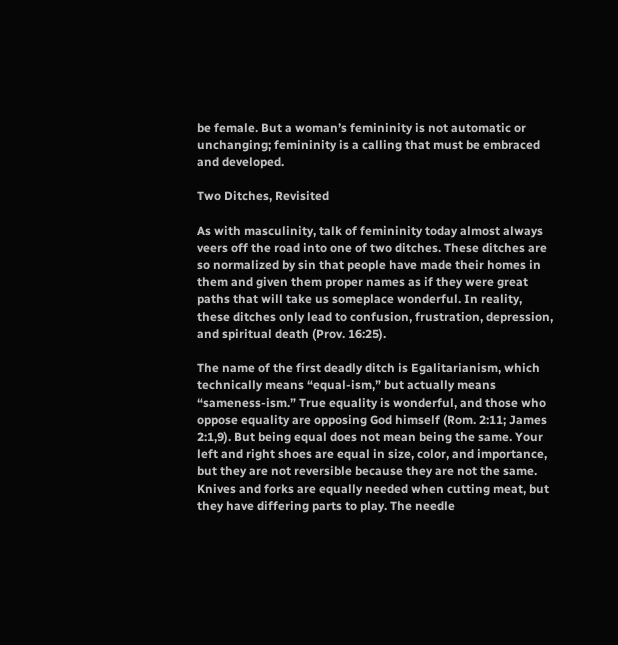be female. But a woman’s femininity is not automatic or unchanging; femininity is a calling that must be embraced and developed.

Two Ditches, Revisited

As with masculinity, talk of femininity today almost always veers off the road into one of two ditches. These ditches are so normalized by sin that people have made their homes in them and given them proper names as if they were great paths that will take us someplace wonderful. In reality, these ditches only lead to confusion, frustration, depression, and spiritual death (Prov. 16:25).

The name of the first deadly ditch is Egalitarianism, which technically means “equal-ism,” but actually means “sameness-ism.” True equality is wonderful, and those who oppose equality are opposing God himself (Rom. 2:11; James 2:1,9). But being equal does not mean being the same. Your left and right shoes are equal in size, color, and importance, but they are not reversible because they are not the same. Knives and forks are equally needed when cutting meat, but they have differing parts to play. The needle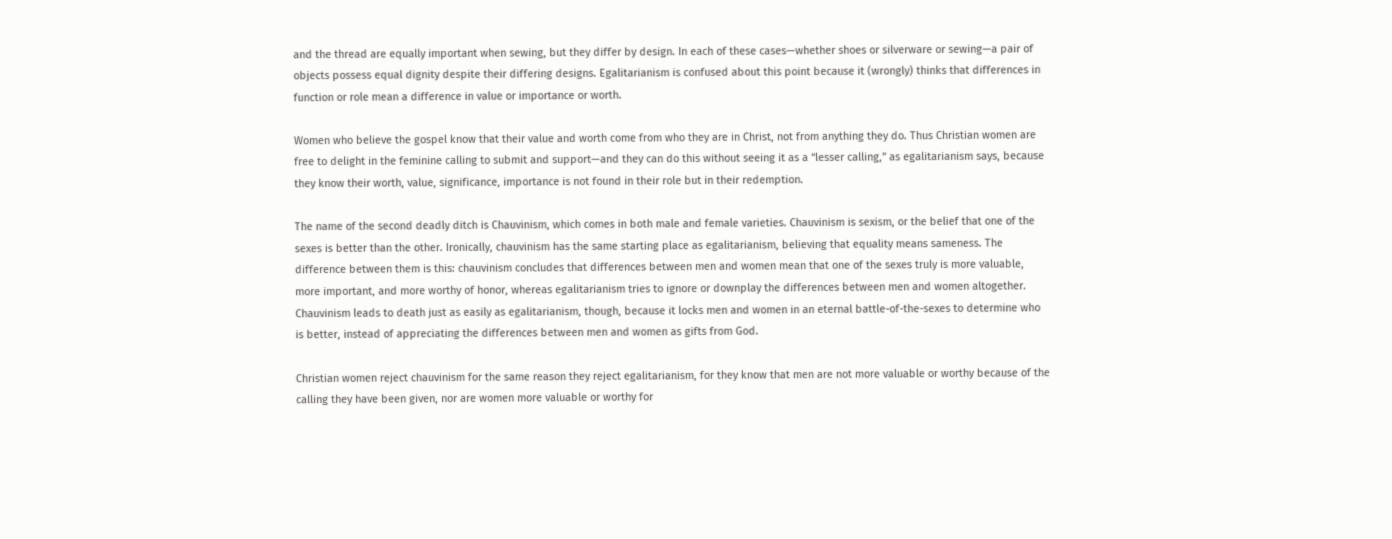and the thread are equally important when sewing, but they differ by design. In each of these cases—whether shoes or silverware or sewing—a pair of objects possess equal dignity despite their differing designs. Egalitarianism is confused about this point because it (wrongly) thinks that differences in function or role mean a difference in value or importance or worth.

Women who believe the gospel know that their value and worth come from who they are in Christ, not from anything they do. Thus Christian women are free to delight in the feminine calling to submit and support—and they can do this without seeing it as a “lesser calling,” as egalitarianism says, because they know their worth, value, significance, importance is not found in their role but in their redemption.

The name of the second deadly ditch is Chauvinism, which comes in both male and female varieties. Chauvinism is sexism, or the belief that one of the sexes is better than the other. Ironically, chauvinism has the same starting place as egalitarianism, believing that equality means sameness. The difference between them is this: chauvinism concludes that differences between men and women mean that one of the sexes truly is more valuable, more important, and more worthy of honor, whereas egalitarianism tries to ignore or downplay the differences between men and women altogether. Chauvinism leads to death just as easily as egalitarianism, though, because it locks men and women in an eternal battle-of-the-sexes to determine who is better, instead of appreciating the differences between men and women as gifts from God.

Christian women reject chauvinism for the same reason they reject egalitarianism, for they know that men are not more valuable or worthy because of the calling they have been given, nor are women more valuable or worthy for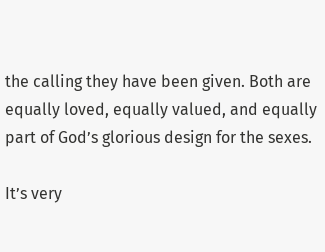the calling they have been given. Both are equally loved, equally valued, and equally part of God’s glorious design for the sexes.

It’s very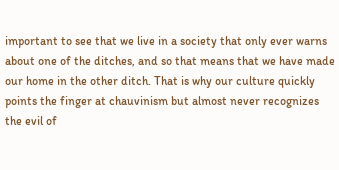important to see that we live in a society that only ever warns about one of the ditches, and so that means that we have made our home in the other ditch. That is why our culture quickly points the finger at chauvinism but almost never recognizes the evil of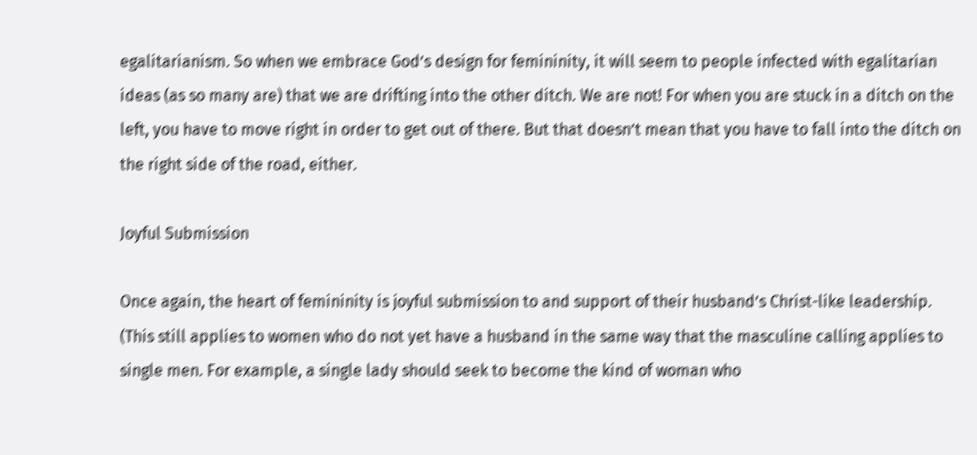egalitarianism. So when we embrace God’s design for femininity, it will seem to people infected with egalitarian ideas (as so many are) that we are drifting into the other ditch. We are not! For when you are stuck in a ditch on the left, you have to move right in order to get out of there. But that doesn’t mean that you have to fall into the ditch on the right side of the road, either.

Joyful Submission

Once again, the heart of femininity is joyful submission to and support of their husband’s Christ-like leadership. (This still applies to women who do not yet have a husband in the same way that the masculine calling applies to single men. For example, a single lady should seek to become the kind of woman who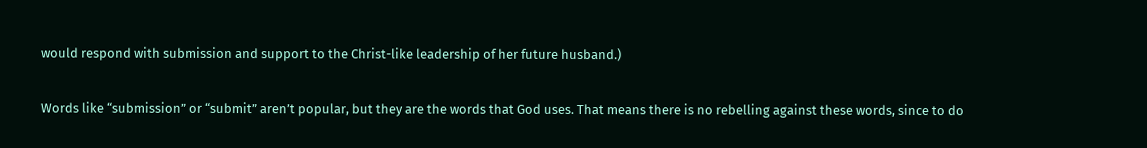would respond with submission and support to the Christ-like leadership of her future husband.)

Words like “submission” or “submit” aren’t popular, but they are the words that God uses. That means there is no rebelling against these words, since to do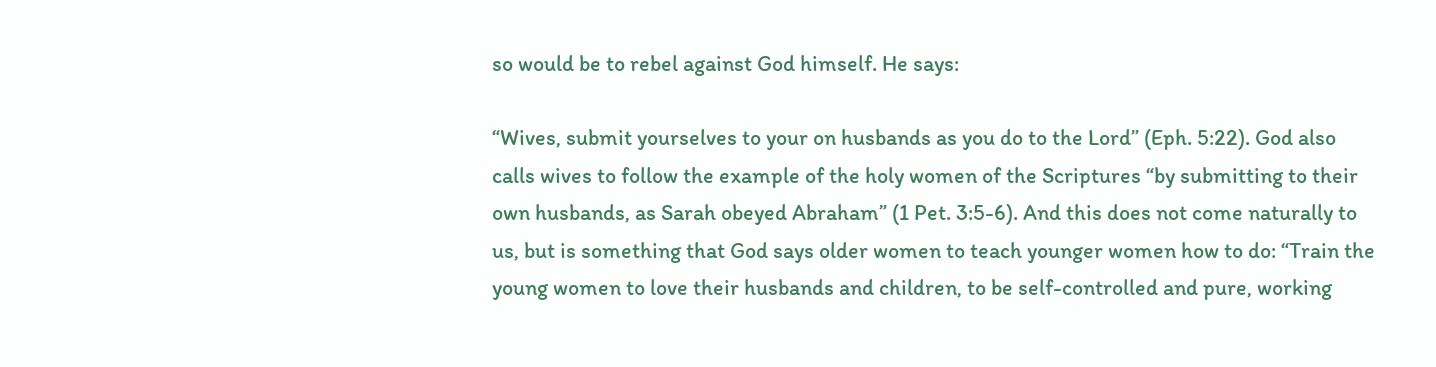so would be to rebel against God himself. He says:

“Wives, submit yourselves to your on husbands as you do to the Lord” (Eph. 5:22). God also calls wives to follow the example of the holy women of the Scriptures “by submitting to their own husbands, as Sarah obeyed Abraham” (1 Pet. 3:5-6). And this does not come naturally to us, but is something that God says older women to teach younger women how to do: “Train the young women to love their husbands and children, to be self-controlled and pure, working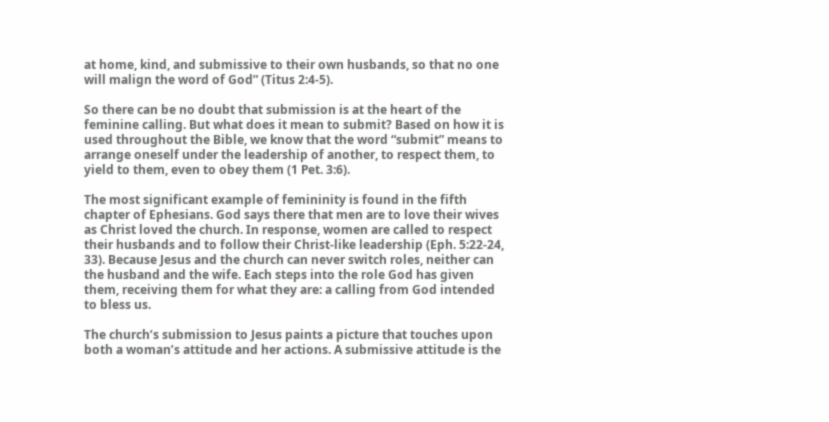at home, kind, and submissive to their own husbands, so that no one will malign the word of God” (Titus 2:4-5).

So there can be no doubt that submission is at the heart of the feminine calling. But what does it mean to submit? Based on how it is used throughout the Bible, we know that the word “submit” means to arrange oneself under the leadership of another, to respect them, to yield to them, even to obey them (1 Pet. 3:6).

The most significant example of femininity is found in the fifth chapter of Ephesians. God says there that men are to love their wives as Christ loved the church. In response, women are called to respect their husbands and to follow their Christ-like leadership (Eph. 5:22-24, 33). Because Jesus and the church can never switch roles, neither can the husband and the wife. Each steps into the role God has given them, receiving them for what they are: a calling from God intended to bless us.

The church’s submission to Jesus paints a picture that touches upon both a woman’s attitude and her actions. A submissive attitude is the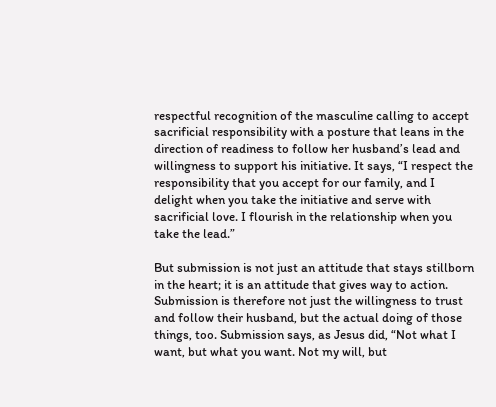respectful recognition of the masculine calling to accept sacrificial responsibility with a posture that leans in the direction of readiness to follow her husband’s lead and willingness to support his initiative. It says, “I respect the responsibility that you accept for our family, and I delight when you take the initiative and serve with sacrificial love. I flourish in the relationship when you take the lead.”

But submission is not just an attitude that stays stillborn in the heart; it is an attitude that gives way to action. Submission is therefore not just the willingness to trust and follow their husband, but the actual doing of those things, too. Submission says, as Jesus did, “Not what I want, but what you want. Not my will, but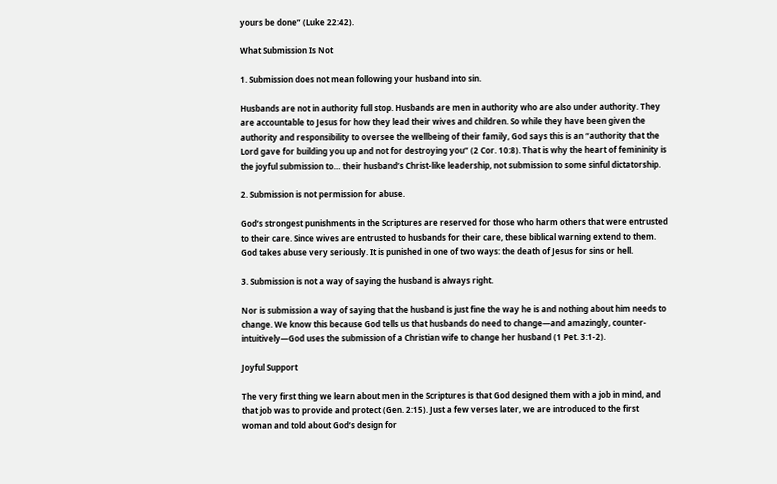yours be done” (Luke 22:42).

What Submission Is Not

1. Submission does not mean following your husband into sin.

Husbands are not in authority full stop. Husbands are men in authority who are also under authority. They are accountable to Jesus for how they lead their wives and children. So while they have been given the authority and responsibility to oversee the wellbeing of their family, God says this is an “authority that the Lord gave for building you up and not for destroying you” (2 Cor. 10:8). That is why the heart of femininity is the joyful submission to… their husband’s Christ-like leadership, not submission to some sinful dictatorship.

2. Submission is not permission for abuse.

God’s strongest punishments in the Scriptures are reserved for those who harm others that were entrusted to their care. Since wives are entrusted to husbands for their care, these biblical warning extend to them. God takes abuse very seriously. It is punished in one of two ways: the death of Jesus for sins or hell.

3. Submission is not a way of saying the husband is always right.

Nor is submission a way of saying that the husband is just fine the way he is and nothing about him needs to change. We know this because God tells us that husbands do need to change—and amazingly, counter-intuitively—God uses the submission of a Christian wife to change her husband (1 Pet. 3:1-2).

Joyful Support

The very first thing we learn about men in the Scriptures is that God designed them with a job in mind, and that job was to provide and protect (Gen. 2:15). Just a few verses later, we are introduced to the first woman and told about God’s design for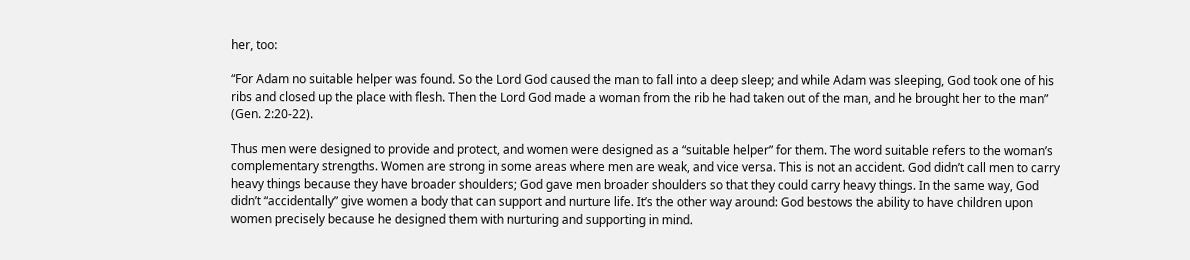her, too:

“For Adam no suitable helper was found. So the Lord God caused the man to fall into a deep sleep; and while Adam was sleeping, God took one of his ribs and closed up the place with flesh. Then the Lord God made a woman from the rib he had taken out of the man, and he brought her to the man” (Gen. 2:20-22).

Thus men were designed to provide and protect, and women were designed as a “suitable helper” for them. The word suitable refers to the woman’s complementary strengths. Women are strong in some areas where men are weak, and vice versa. This is not an accident. God didn’t call men to carry heavy things because they have broader shoulders; God gave men broader shoulders so that they could carry heavy things. In the same way, God didn’t “accidentally” give women a body that can support and nurture life. It’s the other way around: God bestows the ability to have children upon women precisely because he designed them with nurturing and supporting in mind.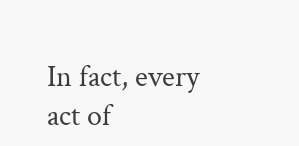In fact, every act of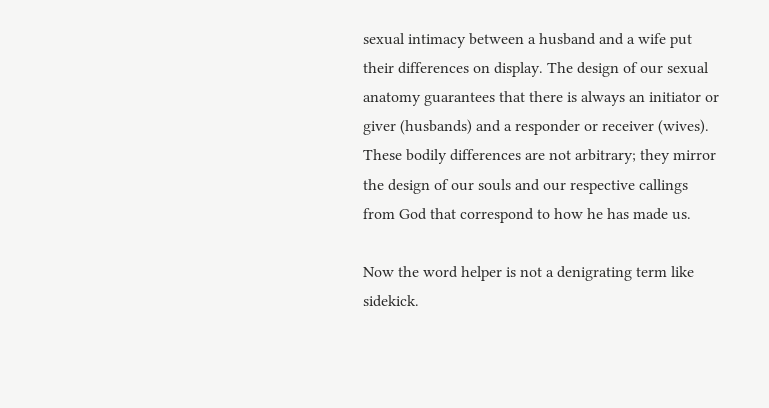sexual intimacy between a husband and a wife put their differences on display. The design of our sexual anatomy guarantees that there is always an initiator or giver (husbands) and a responder or receiver (wives). These bodily differences are not arbitrary; they mirror the design of our souls and our respective callings from God that correspond to how he has made us.

Now the word helper is not a denigrating term like sidekick.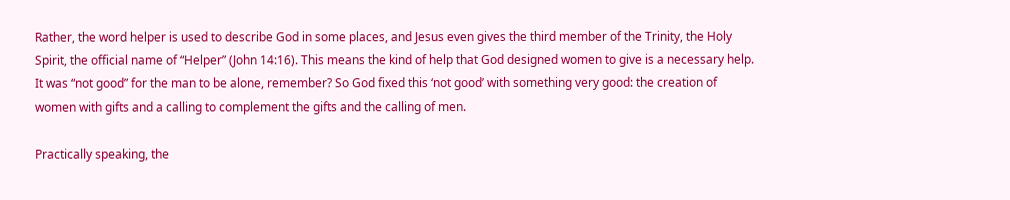Rather, the word helper is used to describe God in some places, and Jesus even gives the third member of the Trinity, the Holy Spirit, the official name of “Helper” (John 14:16). This means the kind of help that God designed women to give is a necessary help. It was “not good” for the man to be alone, remember? So God fixed this ‘not good’ with something very good: the creation of women with gifts and a calling to complement the gifts and the calling of men.

Practically speaking, the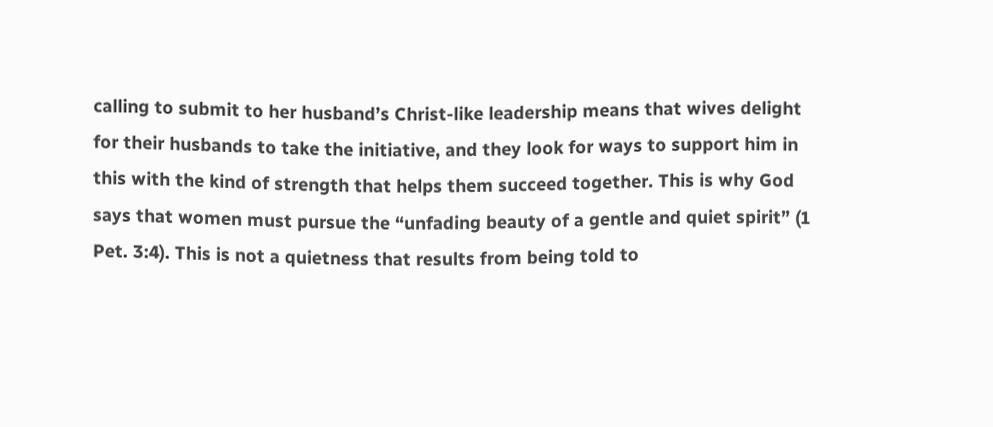calling to submit to her husband’s Christ-like leadership means that wives delight for their husbands to take the initiative, and they look for ways to support him in this with the kind of strength that helps them succeed together. This is why God says that women must pursue the “unfading beauty of a gentle and quiet spirit” (1 Pet. 3:4). This is not a quietness that results from being told to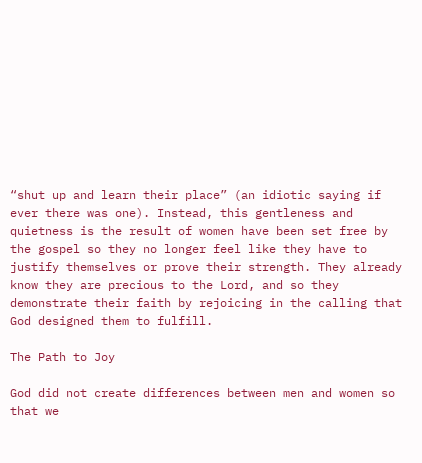“shut up and learn their place” (an idiotic saying if ever there was one). Instead, this gentleness and quietness is the result of women have been set free by the gospel so they no longer feel like they have to justify themselves or prove their strength. They already know they are precious to the Lord, and so they demonstrate their faith by rejoicing in the calling that God designed them to fulfill.

The Path to Joy

God did not create differences between men and women so that we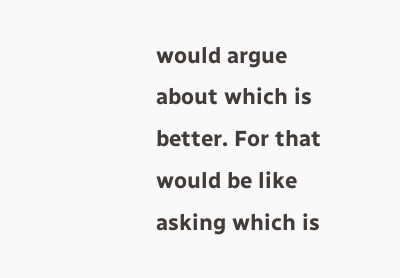would argue about which is better. For that would be like asking which is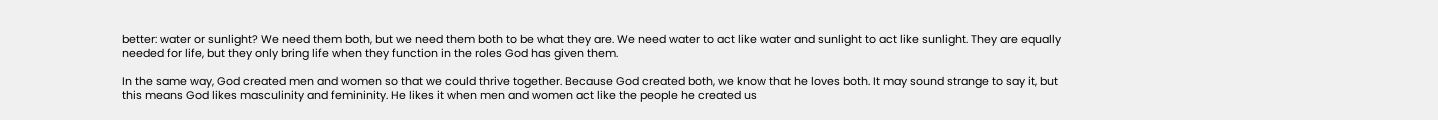better: water or sunlight? We need them both, but we need them both to be what they are. We need water to act like water and sunlight to act like sunlight. They are equally needed for life, but they only bring life when they function in the roles God has given them.

In the same way, God created men and women so that we could thrive together. Because God created both, we know that he loves both. It may sound strange to say it, but this means God likes masculinity and femininity. He likes it when men and women act like the people he created us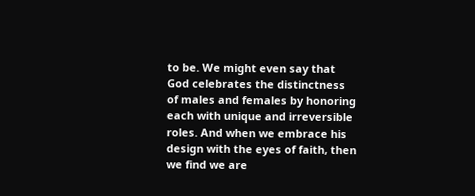to be. We might even say that God celebrates the distinctness of males and females by honoring each with unique and irreversible roles. And when we embrace his design with the eyes of faith, then we find we are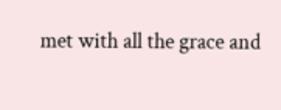met with all the grace and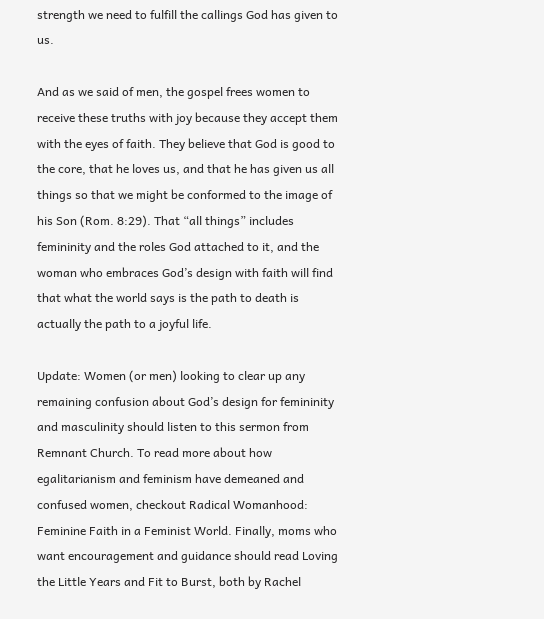strength we need to fulfill the callings God has given to us.

And as we said of men, the gospel frees women to receive these truths with joy because they accept them with the eyes of faith. They believe that God is good to the core, that he loves us, and that he has given us all things so that we might be conformed to the image of his Son (Rom. 8:29). That “all things” includes femininity and the roles God attached to it, and the woman who embraces God’s design with faith will find that what the world says is the path to death is actually the path to a joyful life.

Update: Women (or men) looking to clear up any remaining confusion about God’s design for femininity and masculinity should listen to this sermon from Remnant Church. To read more about how egalitarianism and feminism have demeaned and confused women, checkout Radical Womanhood: Feminine Faith in a Feminist World. Finally, moms who want encouragement and guidance should read Loving the Little Years and Fit to Burst, both by Rachel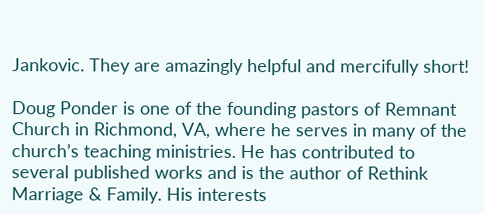Jankovic. They are amazingly helpful and mercifully short!

Doug Ponder is one of the founding pastors of Remnant Church in Richmond, VA, where he serves in many of the church’s teaching ministries. He has contributed to several published works and is the author of Rethink Marriage & Family. His interests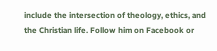include the intersection of theology, ethics, and the Christian life. Follow him on Facebook or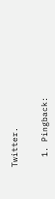Twitter.


  1. Pingback: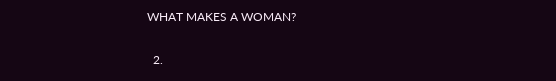WHAT MAKES A WOMAN?

  2.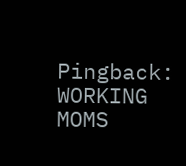Pingback: WORKING MOMS